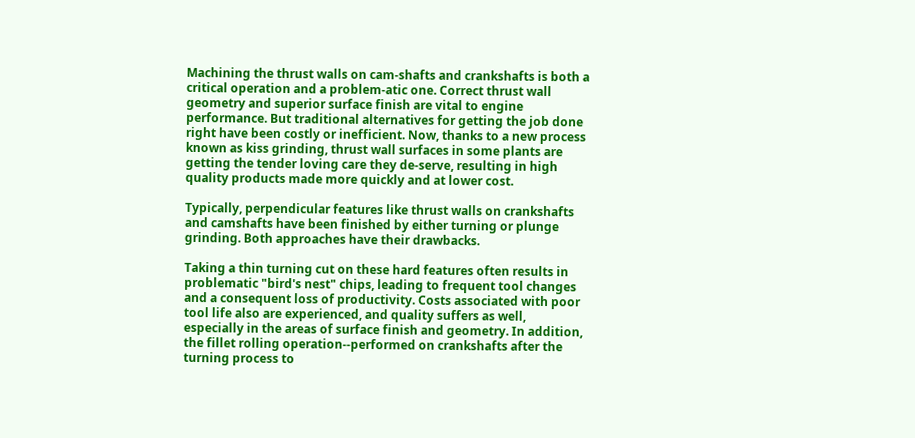Machining the thrust walls on cam-shafts and crankshafts is both a critical operation and a problem-atic one. Correct thrust wall geometry and superior surface finish are vital to engine performance. But traditional alternatives for getting the job done right have been costly or inefficient. Now, thanks to a new process known as kiss grinding, thrust wall surfaces in some plants are getting the tender loving care they de-serve, resulting in high quality products made more quickly and at lower cost.

Typically, perpendicular features like thrust walls on crankshafts and camshafts have been finished by either turning or plunge grinding. Both approaches have their drawbacks.

Taking a thin turning cut on these hard features often results in problematic "bird's nest" chips, leading to frequent tool changes and a consequent loss of productivity. Costs associated with poor tool life also are experienced, and quality suffers as well, especially in the areas of surface finish and geometry. In addition, the fillet rolling operation--performed on crankshafts after the turning process to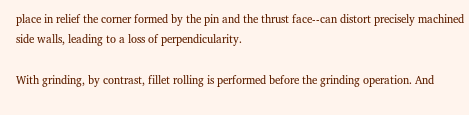place in relief the corner formed by the pin and the thrust face--can distort precisely machined side walls, leading to a loss of perpendicularity.

With grinding, by contrast, fillet rolling is performed before the grinding operation. And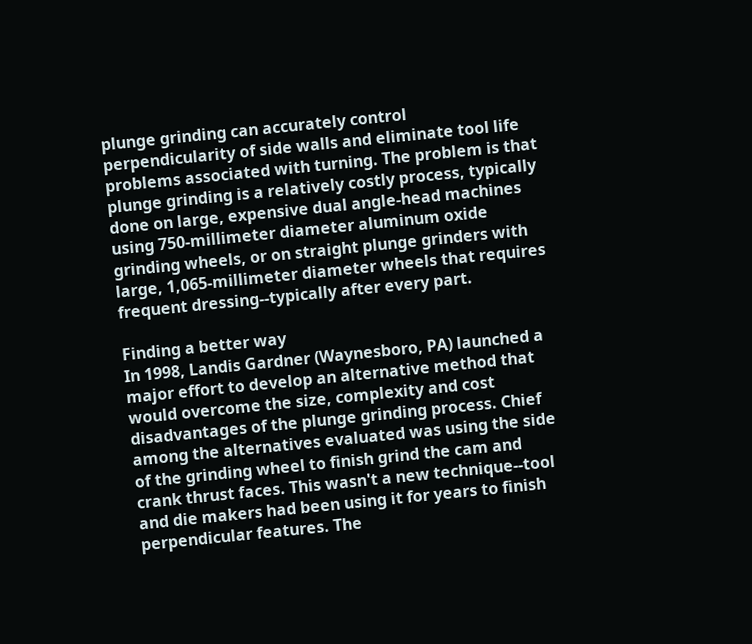plunge grinding can accurately control perpendicularity of side walls and eliminate tool life problems associated with turning. The problem is that plunge grinding is a relatively costly process, typically done on large, expensive dual angle-head machines using 750-millimeter diameter aluminum oxide grinding wheels, or on straight plunge grinders with large, 1,065-millimeter diameter wheels that requires frequent dressing--typically after every part.

Finding a better way
In 1998, Landis Gardner (Waynesboro, PA) launched a major effort to develop an alternative method that would overcome the size, complexity and cost disadvantages of the plunge grinding process. Chief among the alternatives evaluated was using the side of the grinding wheel to finish grind the cam and crank thrust faces. This wasn't a new technique--tool and die makers had been using it for years to finish perpendicular features. The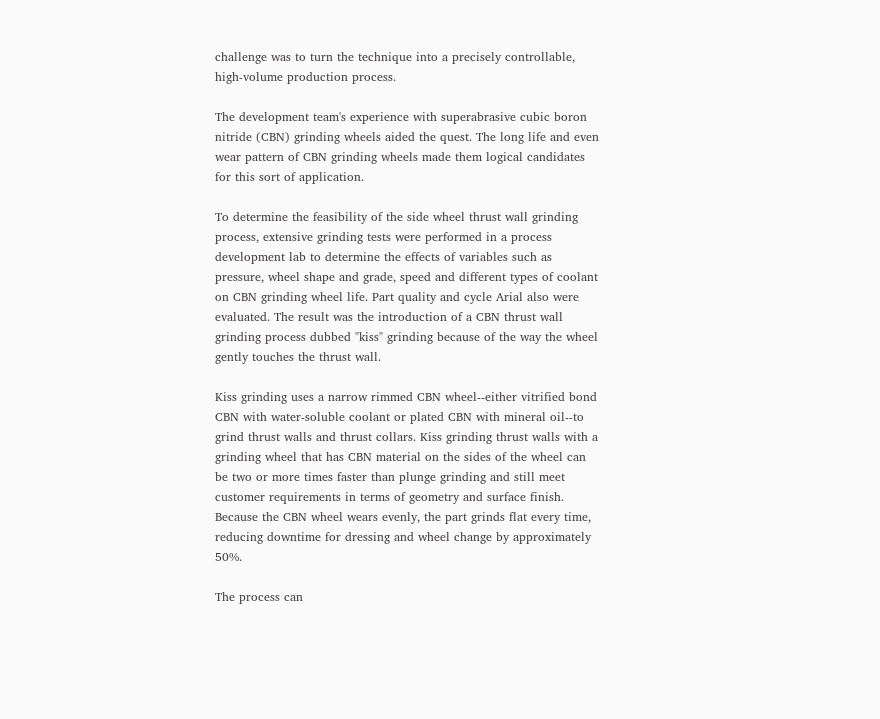challenge was to turn the technique into a precisely controllable, high-volume production process.

The development team's experience with superabrasive cubic boron nitride (CBN) grinding wheels aided the quest. The long life and even wear pattern of CBN grinding wheels made them logical candidates for this sort of application.

To determine the feasibility of the side wheel thrust wall grinding process, extensive grinding tests were performed in a process development lab to determine the effects of variables such as pressure, wheel shape and grade, speed and different types of coolant on CBN grinding wheel life. Part quality and cycle Arial also were evaluated. The result was the introduction of a CBN thrust wall grinding process dubbed "kiss" grinding because of the way the wheel gently touches the thrust wall.

Kiss grinding uses a narrow rimmed CBN wheel--either vitrified bond CBN with water-soluble coolant or plated CBN with mineral oil--to grind thrust walls and thrust collars. Kiss grinding thrust walls with a grinding wheel that has CBN material on the sides of the wheel can be two or more times faster than plunge grinding and still meet customer requirements in terms of geometry and surface finish. Because the CBN wheel wears evenly, the part grinds flat every time, reducing downtime for dressing and wheel change by approximately 50%.

The process can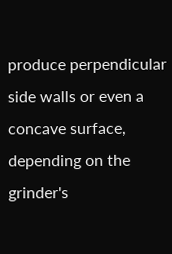produce perpendicular side walls or even a concave surface, depending on the grinder's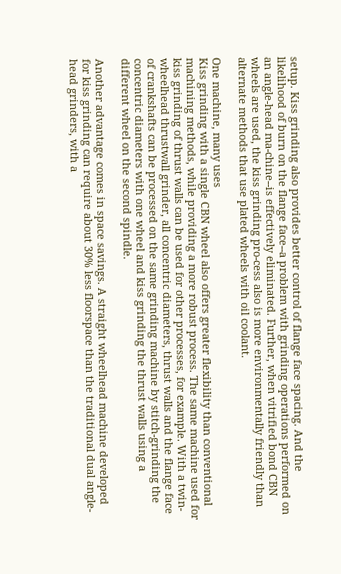setup. Kiss grinding also provides better control of flange face spacing. And the likelihood of burn on the flange face--a problem with grinding operations performed on an angle-head ma-chine--is effectively eliminated. Further, when vitrified bond CBN wheels are used, the kiss grinding pro-cess also is more environmentally friendly than alternate methods that use plated wheels with oil coolant.

One machine, many uses
Kiss grinding with a single CBN wheel also offers greater flexibility than conventional machining methods, while providing a more robust process. The same machine used for kiss grinding of thrust walls can be used for other processes, for example. With a twin-wheelhead thrustwall grinder, all concentric diameters, thrust walls and the flange face of crankshafts can be processed on the same grinding machine by stitch-grinding the concentric diameters with one wheel and kiss grinding the thrust walls using a different wheel on the second spindle.

Another advantage comes in space savings. A straight wheelhead machine developed for kiss grinding can require about 30% less floorspace than the traditional dual angle-head grinders, with a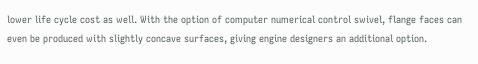lower life cycle cost as well. With the option of computer numerical control swivel, flange faces can even be produced with slightly concave surfaces, giving engine designers an additional option.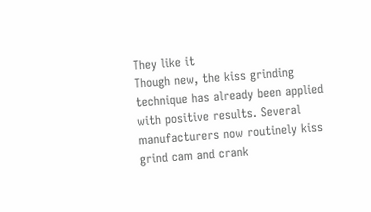They like it
Though new, the kiss grinding technique has already been applied with positive results. Several manufacturers now routinely kiss grind cam and crank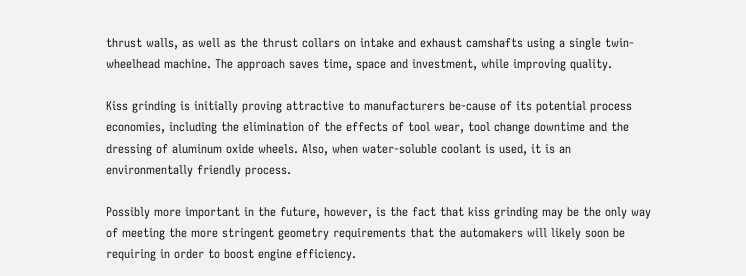thrust walls, as well as the thrust collars on intake and exhaust camshafts using a single twin-wheelhead machine. The approach saves time, space and investment, while improving quality.

Kiss grinding is initially proving attractive to manufacturers be-cause of its potential process economies, including the elimination of the effects of tool wear, tool change downtime and the dressing of aluminum oxide wheels. Also, when water-soluble coolant is used, it is an environmentally friendly process.

Possibly more important in the future, however, is the fact that kiss grinding may be the only way of meeting the more stringent geometry requirements that the automakers will likely soon be requiring in order to boost engine efficiency.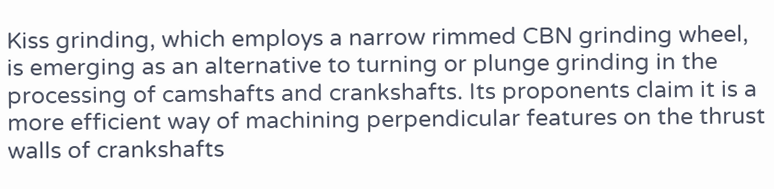Kiss grinding, which employs a narrow rimmed CBN grinding wheel, is emerging as an alternative to turning or plunge grinding in the processing of camshafts and crankshafts. Its proponents claim it is a more efficient way of machining perpendicular features on the thrust walls of crankshafts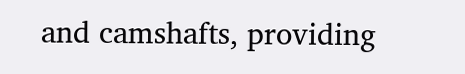and camshafts, providing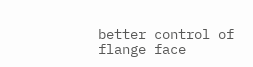better control of flange face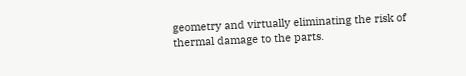geometry and virtually eliminating the risk of thermal damage to the parts.